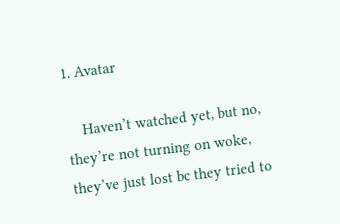1. Avatar

    Haven’t watched yet, but no, they’re not turning on woke, they’ve just lost bc they tried to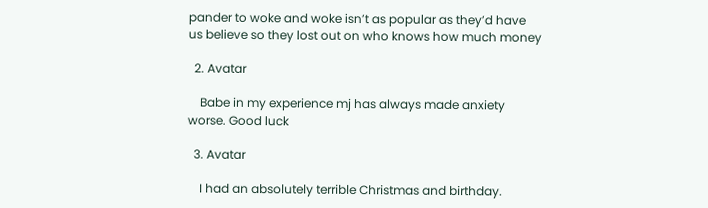pander to woke and woke isn’t as popular as they’d have us believe so they lost out on who knows how much money

  2. Avatar

    Babe in my experience mj has always made anxiety worse. Good luck

  3. Avatar

    I had an absolutely terrible Christmas and birthday.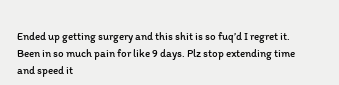Ended up getting surgery and this shit is so fuq’d I regret it. Been in so much pain for like 9 days. Plz stop extending time and speed it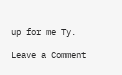up for me Ty.

Leave a Comment